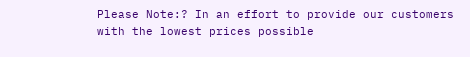Please Note:? In an effort to provide our customers with the lowest prices possible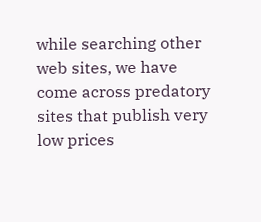while searching other web sites, we have come across predatory sites that publish very low prices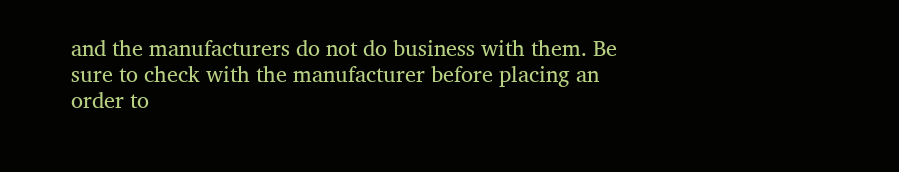and the manufacturers do not do business with them. Be sure to check with the manufacturer before placing an order to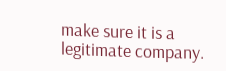make sure it is a legitimate company.